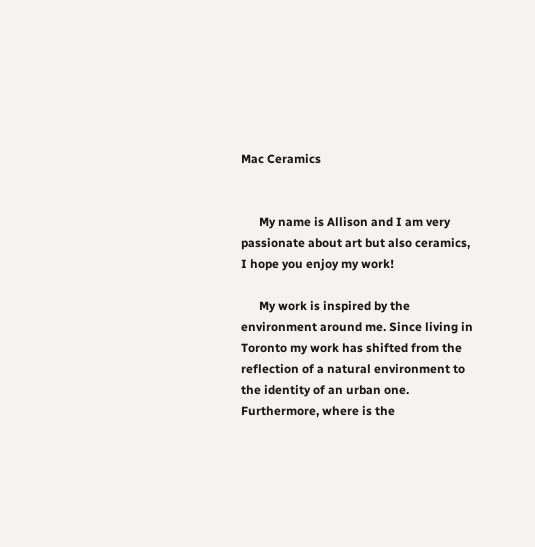Mac Ceramics


      My name is Allison and I am very passionate about art but also ceramics, I hope you enjoy my work!

      My work is inspired by the environment around me. Since living in Toronto my work has shifted from the reflection of a natural environment to the identity of an urban one. Furthermore, where is the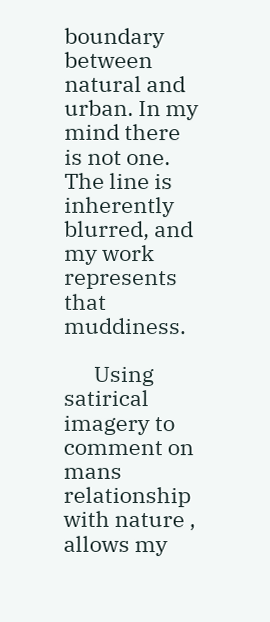boundary between natural and urban. In my mind there is not one. The line is inherently blurred, and my work represents that muddiness.

      Using satirical imagery to comment on mans relationship with nature , allows my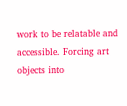work to be relatable and accessible. Forcing art objects into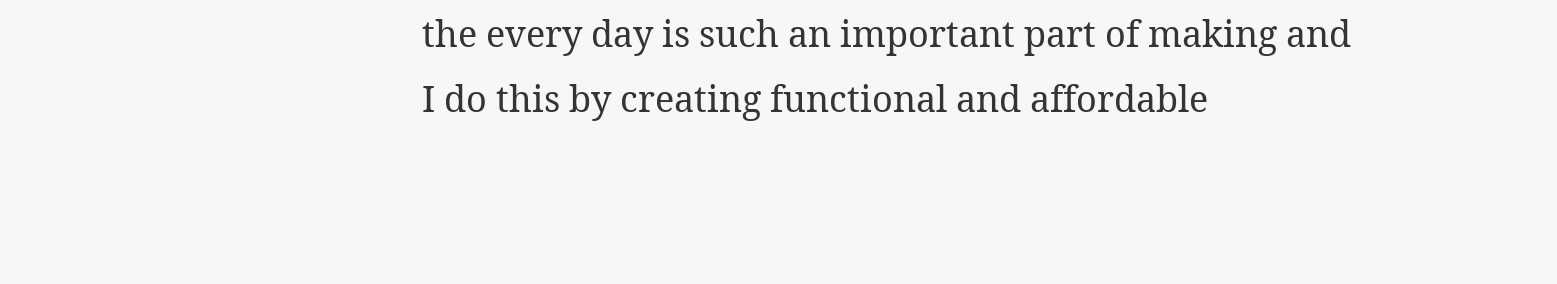the every day is such an important part of making and I do this by creating functional and affordable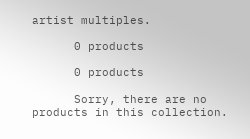artist multiples.

      0 products

      0 products

      Sorry, there are no products in this collection.